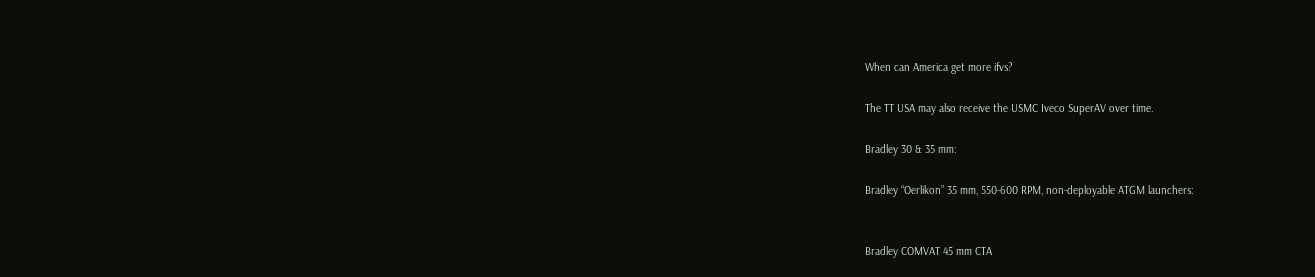When can America get more ifvs?

The TT USA may also receive the USMC Iveco SuperAV over time.

Bradley 30 & 35 mm:

Bradley “Oerlikon” 35 mm, 550-600 RPM, non-deployable ATGM launchers:


Bradley COMVAT 45 mm CTA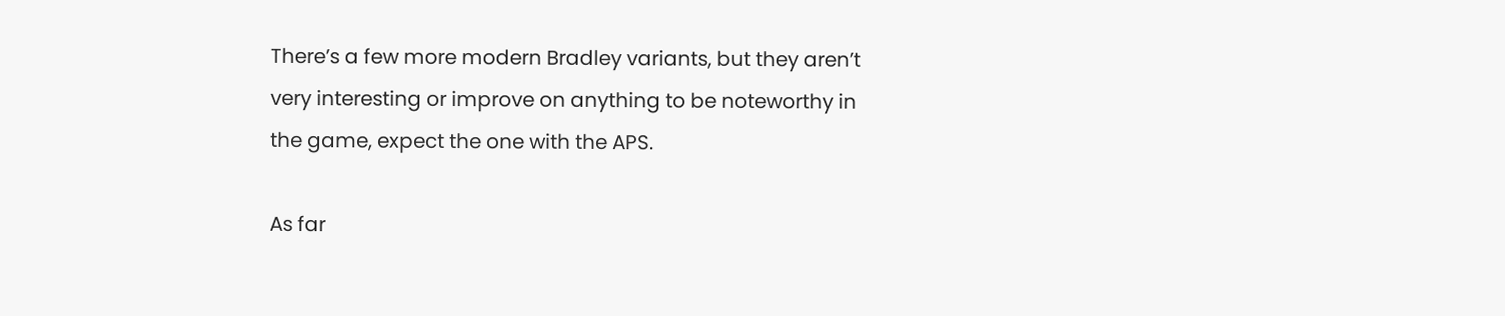There’s a few more modern Bradley variants, but they aren’t very interesting or improve on anything to be noteworthy in the game, expect the one with the APS.

As far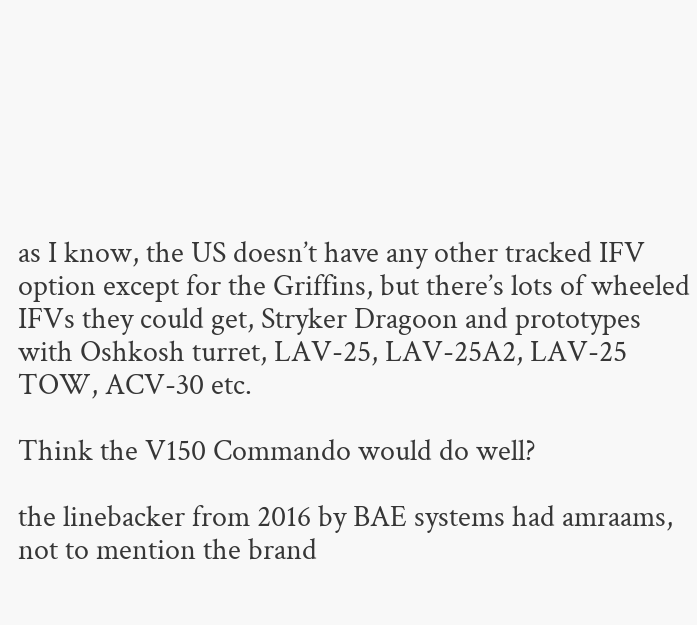as I know, the US doesn’t have any other tracked IFV option except for the Griffins, but there’s lots of wheeled IFVs they could get, Stryker Dragoon and prototypes with Oshkosh turret, LAV-25, LAV-25A2, LAV-25 TOW, ACV-30 etc.

Think the V150 Commando would do well?

the linebacker from 2016 by BAE systems had amraams, not to mention the brand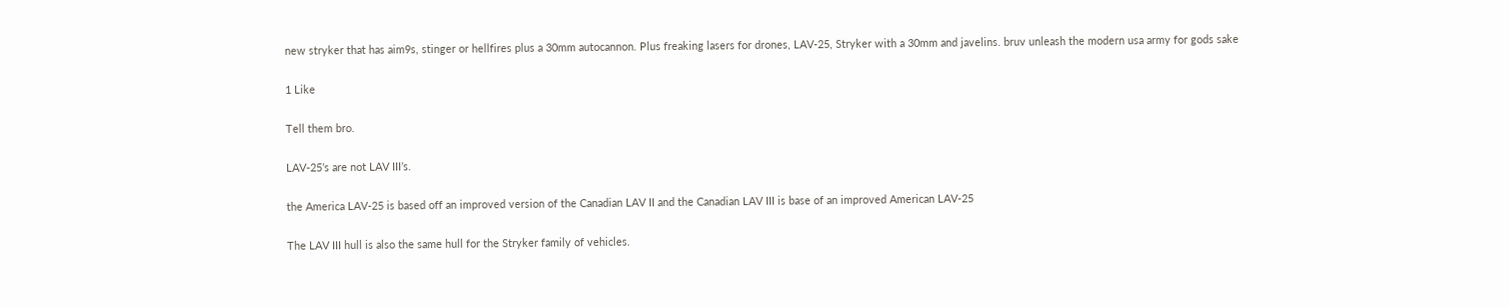new stryker that has aim9s, stinger or hellfires plus a 30mm autocannon. Plus freaking lasers for drones, LAV-25, Stryker with a 30mm and javelins. bruv unleash the modern usa army for gods sake

1 Like

Tell them bro.

LAV-25’s are not LAV III’s.

the America LAV-25 is based off an improved version of the Canadian LAV II and the Canadian LAV III is base of an improved American LAV-25

The LAV III hull is also the same hull for the Stryker family of vehicles.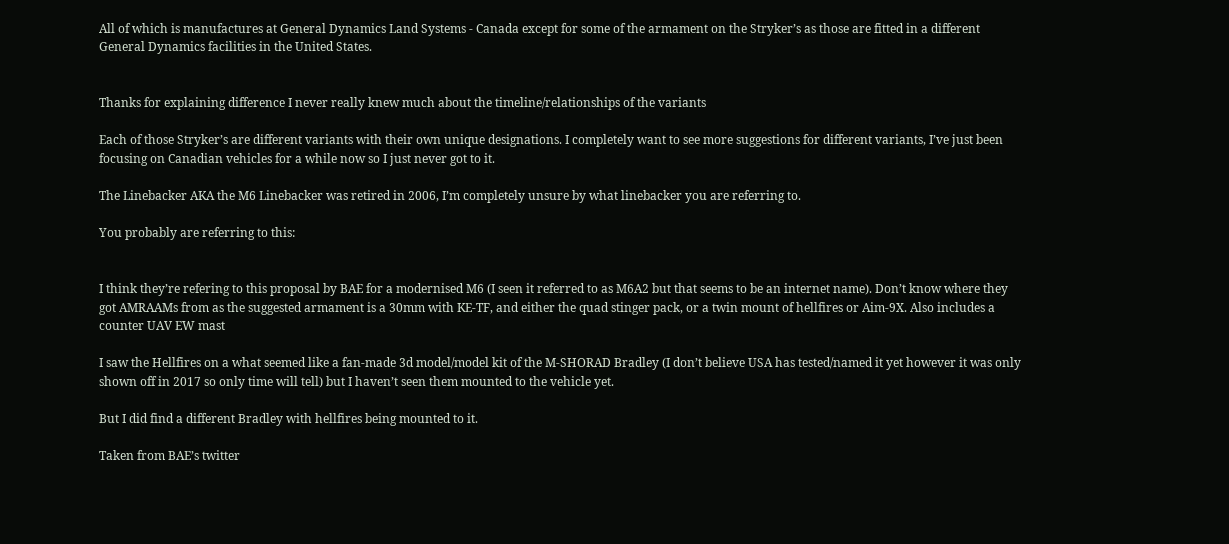All of which is manufactures at General Dynamics Land Systems - Canada except for some of the armament on the Stryker’s as those are fitted in a different General Dynamics facilities in the United States.


Thanks for explaining difference I never really knew much about the timeline/relationships of the variants

Each of those Stryker’s are different variants with their own unique designations. I completely want to see more suggestions for different variants, I’ve just been focusing on Canadian vehicles for a while now so I just never got to it.

The Linebacker AKA the M6 Linebacker was retired in 2006, I’m completely unsure by what linebacker you are referring to.

You probably are referring to this:


I think they’re refering to this proposal by BAE for a modernised M6 (I seen it referred to as M6A2 but that seems to be an internet name). Don’t know where they got AMRAAMs from as the suggested armament is a 30mm with KE-TF, and either the quad stinger pack, or a twin mount of hellfires or Aim-9X. Also includes a counter UAV EW mast

I saw the Hellfires on a what seemed like a fan-made 3d model/model kit of the M-SHORAD Bradley (I don’t believe USA has tested/named it yet however it was only shown off in 2017 so only time will tell) but I haven’t seen them mounted to the vehicle yet.

But I did find a different Bradley with hellfires being mounted to it.

Taken from BAE’s twitter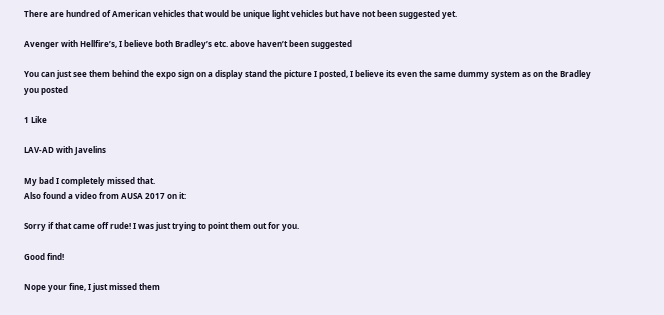There are hundred of American vehicles that would be unique light vehicles but have not been suggested yet.

Avenger with Hellfire’s, I believe both Bradley’s etc. above haven’t been suggested

You can just see them behind the expo sign on a display stand the picture I posted, I believe its even the same dummy system as on the Bradley you posted

1 Like

LAV-AD with Javelins

My bad I completely missed that.
Also found a video from AUSA 2017 on it:

Sorry if that came off rude! I was just trying to point them out for you.

Good find!

Nope your fine, I just missed them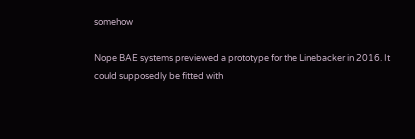somehow

Nope BAE systems previewed a prototype for the Linebacker in 2016. It could supposedly be fitted with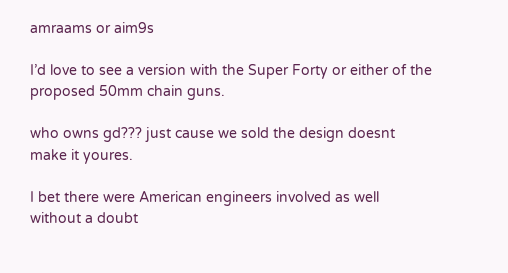amraams or aim9s

I’d love to see a version with the Super Forty or either of the proposed 50mm chain guns.

who owns gd??? just cause we sold the design doesnt make it youres.

I bet there were American engineers involved as well without a doubt